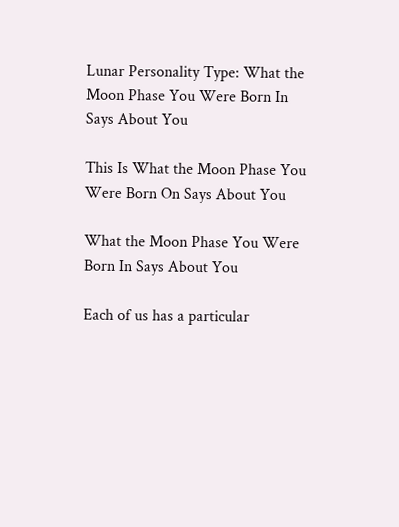Lunar Personality Type: What the Moon Phase You Were Born In Says About You

This Is What the Moon Phase You Were Born On Says About You

What the Moon Phase You Were Born In Says About You

Each of us has a particular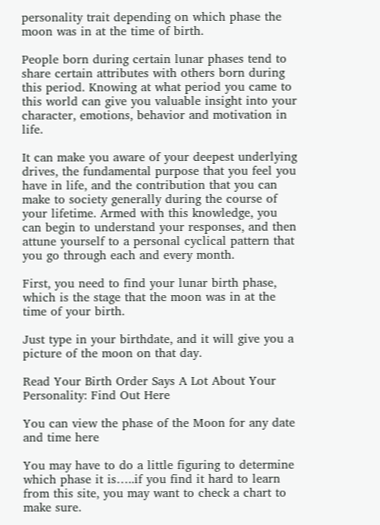personality trait depending on which phase the moon was in at the time of birth.

People born during certain lunar phases tend to share certain attributes with others born during this period. Knowing at what period you came to this world can give you valuable insight into your character, emotions, behavior and motivation in life.

It can make you aware of your deepest underlying drives, the fundamental purpose that you feel you have in life, and the contribution that you can make to society generally during the course of your lifetime. Armed with this knowledge, you can begin to understand your responses, and then attune yourself to a personal cyclical pattern that you go through each and every month.

First, you need to find your lunar birth phase, which is the stage that the moon was in at the time of your birth.

Just type in your birthdate, and it will give you a picture of the moon on that day.

Read Your Birth Order Says A Lot About Your Personality: Find Out Here

You can view the phase of the Moon for any date and time here

You may have to do a little figuring to determine which phase it is…..if you find it hard to learn from this site, you may want to check a chart to make sure.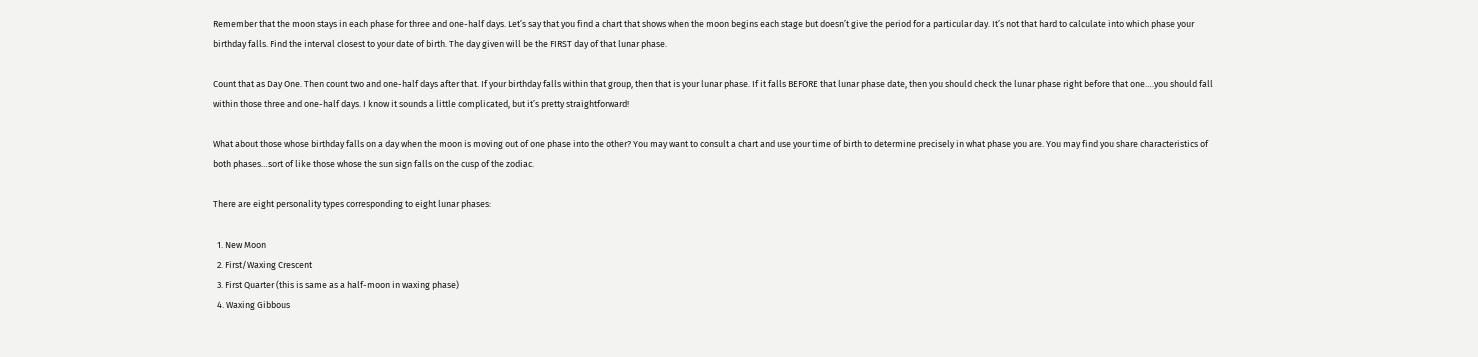Remember that the moon stays in each phase for three and one-half days. Let’s say that you find a chart that shows when the moon begins each stage but doesn’t give the period for a particular day. It’s not that hard to calculate into which phase your birthday falls. Find the interval closest to your date of birth. The day given will be the FIRST day of that lunar phase.

Count that as Day One. Then count two and one-half days after that. If your birthday falls within that group, then that is your lunar phase. If it falls BEFORE that lunar phase date, then you should check the lunar phase right before that one….you should fall within those three and one-half days. I know it sounds a little complicated, but it’s pretty straightforward!

What about those whose birthday falls on a day when the moon is moving out of one phase into the other? You may want to consult a chart and use your time of birth to determine precisely in what phase you are. You may find you share characteristics of both phases…sort of like those whose the sun sign falls on the cusp of the zodiac.

There are eight personality types corresponding to eight lunar phases:

  1. New Moon
  2. First/Waxing Crescent
  3. First Quarter (this is same as a half-moon in waxing phase)
  4. Waxing Gibbous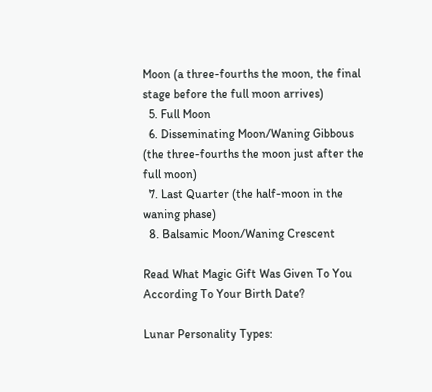Moon (a three-fourths the moon, the final stage before the full moon arrives)
  5. Full Moon
  6. Disseminating Moon/Waning Gibbous (the three-fourths the moon just after the full moon)
  7. Last Quarter (the half-moon in the waning phase)
  8. Balsamic Moon/Waning Crescent

Read What Magic Gift Was Given To You According To Your Birth Date?

Lunar Personality Types: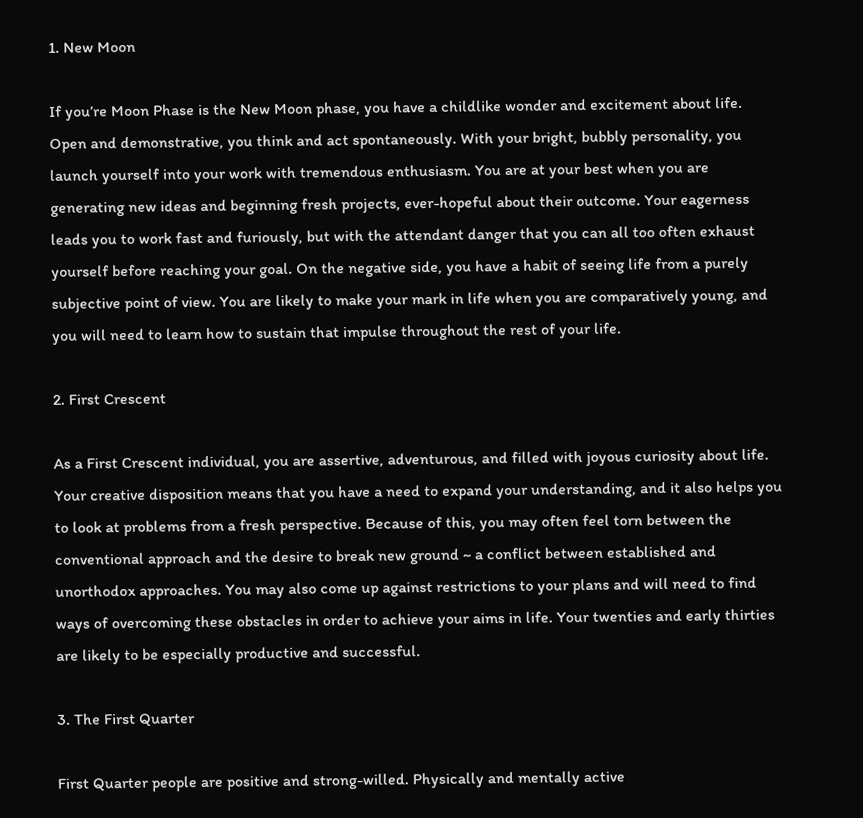1. New Moon

If you’re Moon Phase is the New Moon phase, you have a childlike wonder and excitement about life. Open and demonstrative, you think and act spontaneously. With your bright, bubbly personality, you launch yourself into your work with tremendous enthusiasm. You are at your best when you are generating new ideas and beginning fresh projects, ever-hopeful about their outcome. Your eagerness leads you to work fast and furiously, but with the attendant danger that you can all too often exhaust yourself before reaching your goal. On the negative side, you have a habit of seeing life from a purely subjective point of view. You are likely to make your mark in life when you are comparatively young, and you will need to learn how to sustain that impulse throughout the rest of your life.

2. First Crescent

As a First Crescent individual, you are assertive, adventurous, and filled with joyous curiosity about life. Your creative disposition means that you have a need to expand your understanding, and it also helps you to look at problems from a fresh perspective. Because of this, you may often feel torn between the conventional approach and the desire to break new ground ~ a conflict between established and unorthodox approaches. You may also come up against restrictions to your plans and will need to find ways of overcoming these obstacles in order to achieve your aims in life. Your twenties and early thirties are likely to be especially productive and successful.

3. The First Quarter

First Quarter people are positive and strong-willed. Physically and mentally active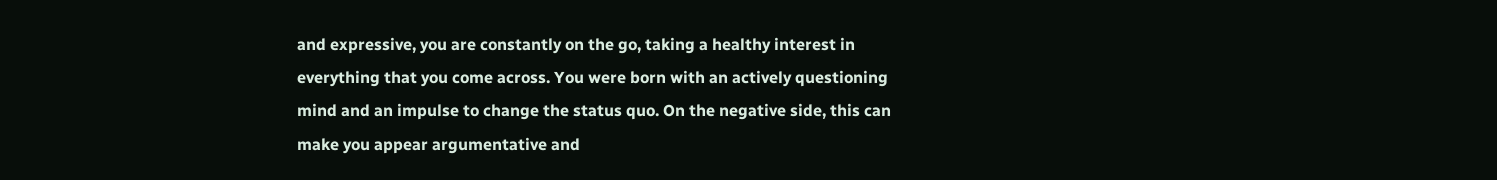and expressive, you are constantly on the go, taking a healthy interest in everything that you come across. You were born with an actively questioning mind and an impulse to change the status quo. On the negative side, this can make you appear argumentative and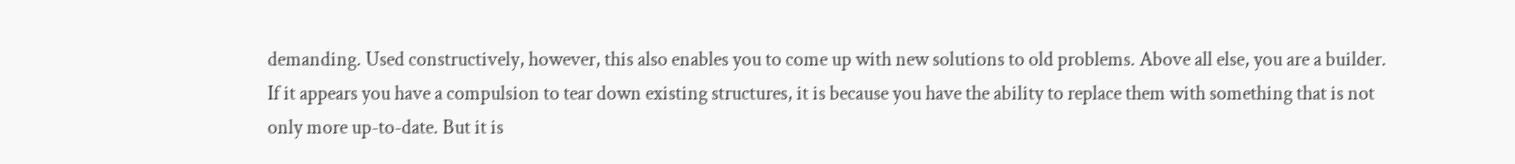demanding. Used constructively, however, this also enables you to come up with new solutions to old problems. Above all else, you are a builder. If it appears you have a compulsion to tear down existing structures, it is because you have the ability to replace them with something that is not only more up-to-date. But it is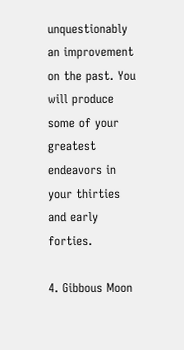unquestionably an improvement on the past. You will produce some of your greatest endeavors in your thirties and early forties.

4. Gibbous Moon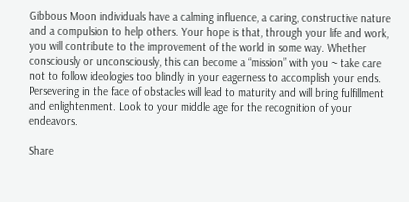Gibbous Moon individuals have a calming influence, a caring, constructive nature and a compulsion to help others. Your hope is that, through your life and work, you will contribute to the improvement of the world in some way. Whether consciously or unconsciously, this can become a “mission” with you ~ take care not to follow ideologies too blindly in your eagerness to accomplish your ends. Persevering in the face of obstacles will lead to maturity and will bring fulfillment and enlightenment. Look to your middle age for the recognition of your endeavors.

Share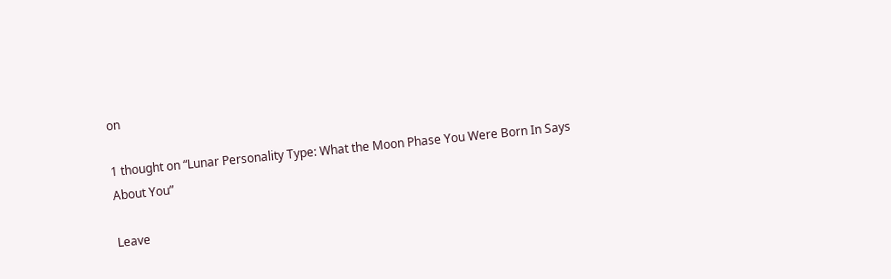on

1 thought on “Lunar Personality Type: What the Moon Phase You Were Born In Says About You”

Leave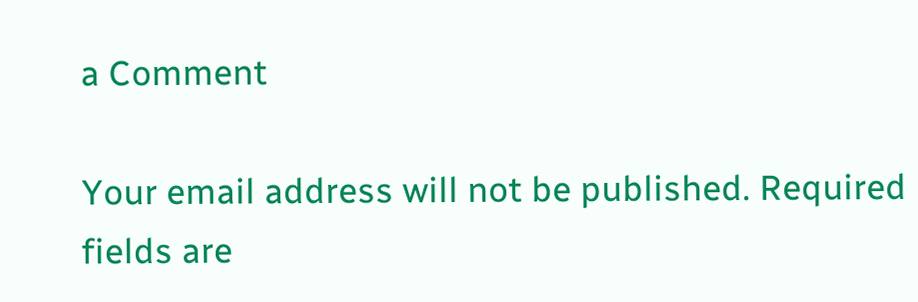a Comment

Your email address will not be published. Required fields are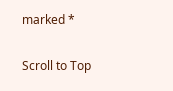marked *

Scroll to Top